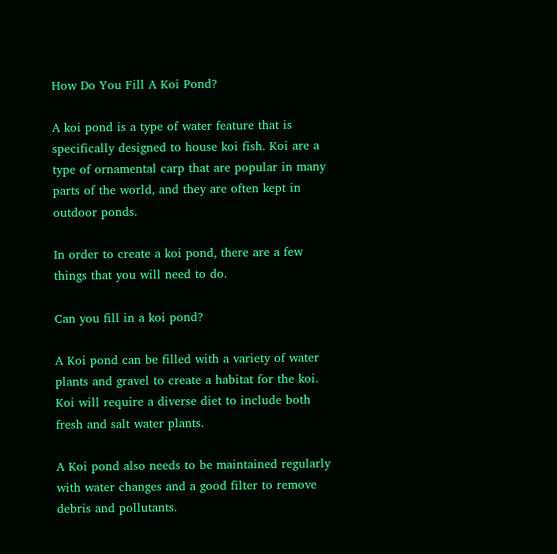How Do You Fill A Koi Pond?

A koi pond is a type of water feature that is specifically designed to house koi fish. Koi are a type of ornamental carp that are popular in many parts of the world, and they are often kept in outdoor ponds.

In order to create a koi pond, there are a few things that you will need to do.

Can you fill in a koi pond?

A Koi pond can be filled with a variety of water plants and gravel to create a habitat for the koi. Koi will require a diverse diet to include both fresh and salt water plants.

A Koi pond also needs to be maintained regularly with water changes and a good filter to remove debris and pollutants.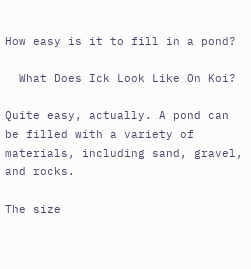How easy is it to fill in a pond?

  What Does Ick Look Like On Koi?

Quite easy, actually. A pond can be filled with a variety of materials, including sand, gravel, and rocks.

The size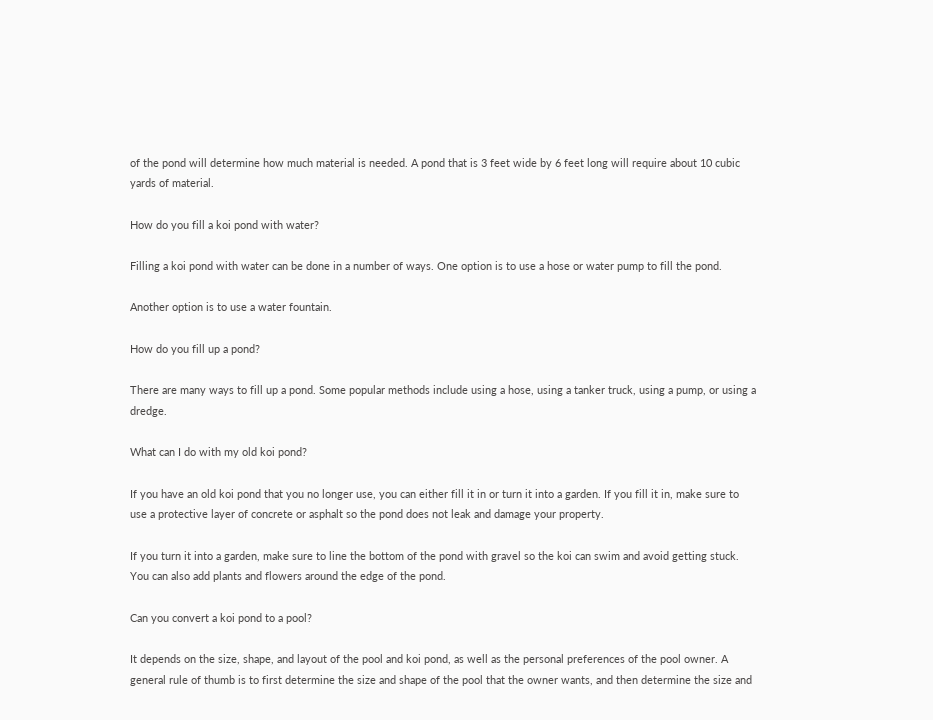of the pond will determine how much material is needed. A pond that is 3 feet wide by 6 feet long will require about 10 cubic yards of material.

How do you fill a koi pond with water?

Filling a koi pond with water can be done in a number of ways. One option is to use a hose or water pump to fill the pond.

Another option is to use a water fountain.

How do you fill up a pond?

There are many ways to fill up a pond. Some popular methods include using a hose, using a tanker truck, using a pump, or using a dredge.

What can I do with my old koi pond?

If you have an old koi pond that you no longer use, you can either fill it in or turn it into a garden. If you fill it in, make sure to use a protective layer of concrete or asphalt so the pond does not leak and damage your property.

If you turn it into a garden, make sure to line the bottom of the pond with gravel so the koi can swim and avoid getting stuck. You can also add plants and flowers around the edge of the pond.

Can you convert a koi pond to a pool?

It depends on the size, shape, and layout of the pool and koi pond, as well as the personal preferences of the pool owner. A general rule of thumb is to first determine the size and shape of the pool that the owner wants, and then determine the size and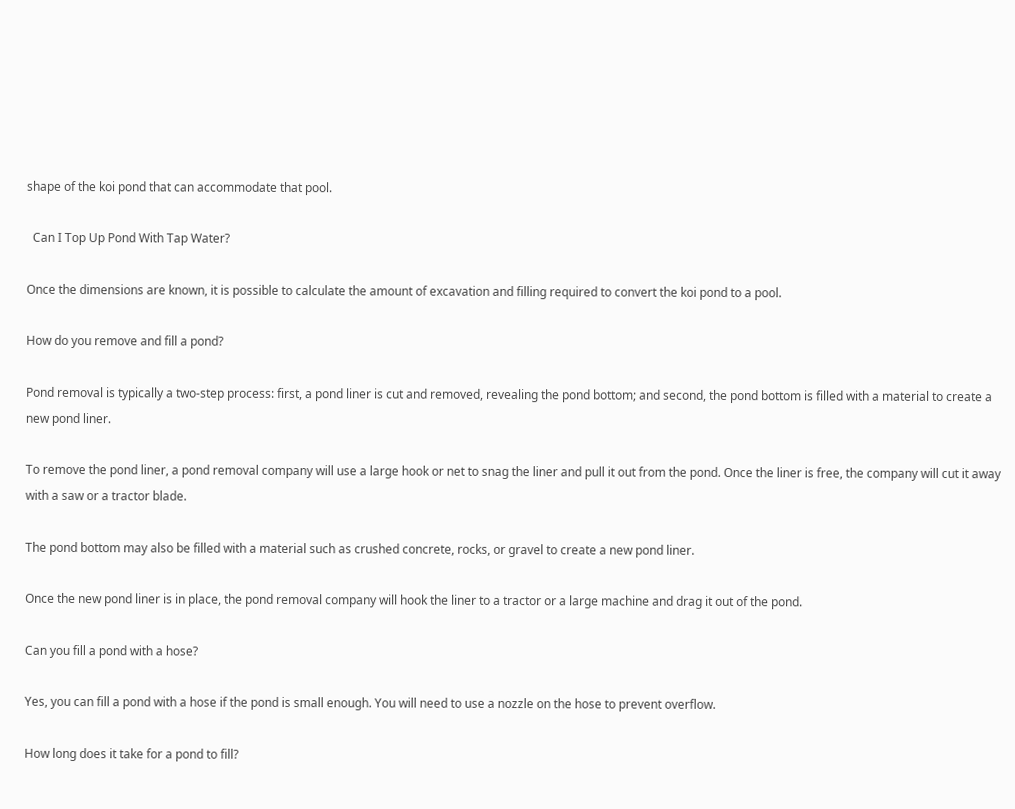shape of the koi pond that can accommodate that pool.

  Can I Top Up Pond With Tap Water?

Once the dimensions are known, it is possible to calculate the amount of excavation and filling required to convert the koi pond to a pool.

How do you remove and fill a pond?

Pond removal is typically a two-step process: first, a pond liner is cut and removed, revealing the pond bottom; and second, the pond bottom is filled with a material to create a new pond liner.

To remove the pond liner, a pond removal company will use a large hook or net to snag the liner and pull it out from the pond. Once the liner is free, the company will cut it away with a saw or a tractor blade.

The pond bottom may also be filled with a material such as crushed concrete, rocks, or gravel to create a new pond liner.

Once the new pond liner is in place, the pond removal company will hook the liner to a tractor or a large machine and drag it out of the pond.

Can you fill a pond with a hose?

Yes, you can fill a pond with a hose if the pond is small enough. You will need to use a nozzle on the hose to prevent overflow.

How long does it take for a pond to fill?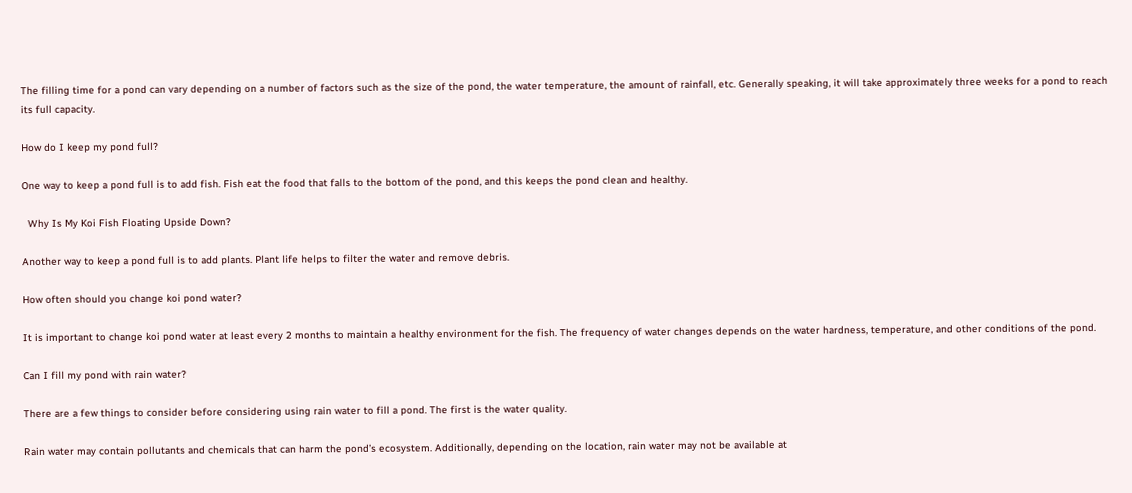The filling time for a pond can vary depending on a number of factors such as the size of the pond, the water temperature, the amount of rainfall, etc. Generally speaking, it will take approximately three weeks for a pond to reach its full capacity.

How do I keep my pond full?

One way to keep a pond full is to add fish. Fish eat the food that falls to the bottom of the pond, and this keeps the pond clean and healthy.

  Why Is My Koi Fish Floating Upside Down?

Another way to keep a pond full is to add plants. Plant life helps to filter the water and remove debris.

How often should you change koi pond water?

It is important to change koi pond water at least every 2 months to maintain a healthy environment for the fish. The frequency of water changes depends on the water hardness, temperature, and other conditions of the pond.

Can I fill my pond with rain water?

There are a few things to consider before considering using rain water to fill a pond. The first is the water quality.

Rain water may contain pollutants and chemicals that can harm the pond’s ecosystem. Additionally, depending on the location, rain water may not be available at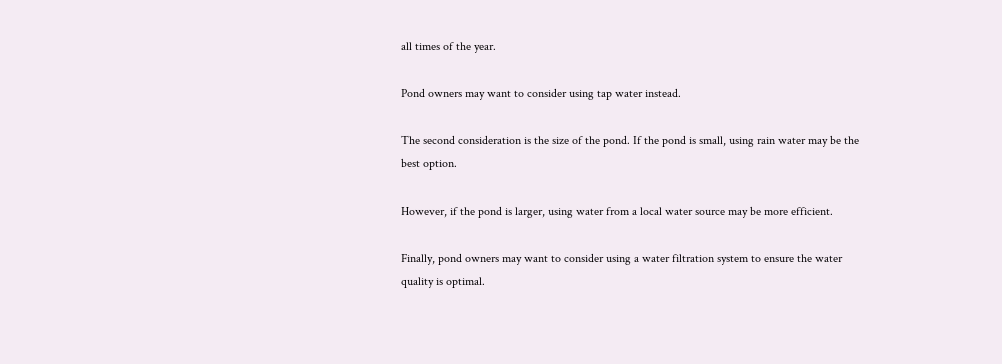all times of the year.

Pond owners may want to consider using tap water instead.

The second consideration is the size of the pond. If the pond is small, using rain water may be the best option.

However, if the pond is larger, using water from a local water source may be more efficient.

Finally, pond owners may want to consider using a water filtration system to ensure the water quality is optimal.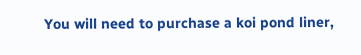You will need to purchase a koi pond liner,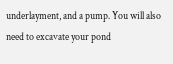underlayment, and a pump. You will also need to excavate your pond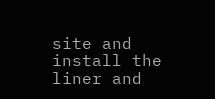site and install the liner and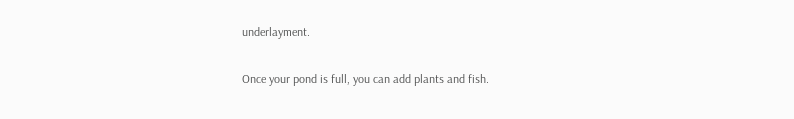underlayment.

Once your pond is full, you can add plants and fish.